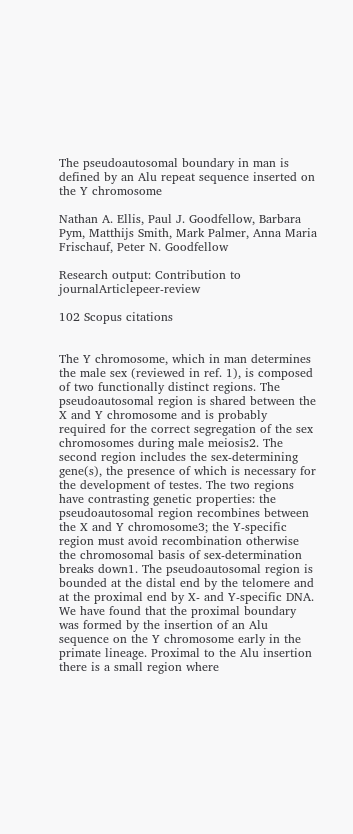The pseudoautosomal boundary in man is defined by an Alu repeat sequence inserted on the Y chromosome

Nathan A. Ellis, Paul J. Goodfellow, Barbara Pym, Matthijs Smith, Mark Palmer, Anna Maria Frischauf, Peter N. Goodfellow

Research output: Contribution to journalArticlepeer-review

102 Scopus citations


The Y chromosome, which in man determines the male sex (reviewed in ref. 1), is composed of two functionally distinct regions. The pseudoautosomal region is shared between the X and Y chromosome and is probably required for the correct segregation of the sex chromosomes during male meiosis2. The second region includes the sex-determining gene(s), the presence of which is necessary for the development of testes. The two regions have contrasting genetic properties: the pseudoautosomal region recombines between the X and Y chromosome3; the Y-specific region must avoid recombination otherwise the chromosomal basis of sex-determination breaks down1. The pseudoautosomal region is bounded at the distal end by the telomere and at the proximal end by X- and Y-specific DNA. We have found that the proximal boundary was formed by the insertion of an Alu sequence on the Y chromosome early in the primate lineage. Proximal to the Alu insertion there is a small region where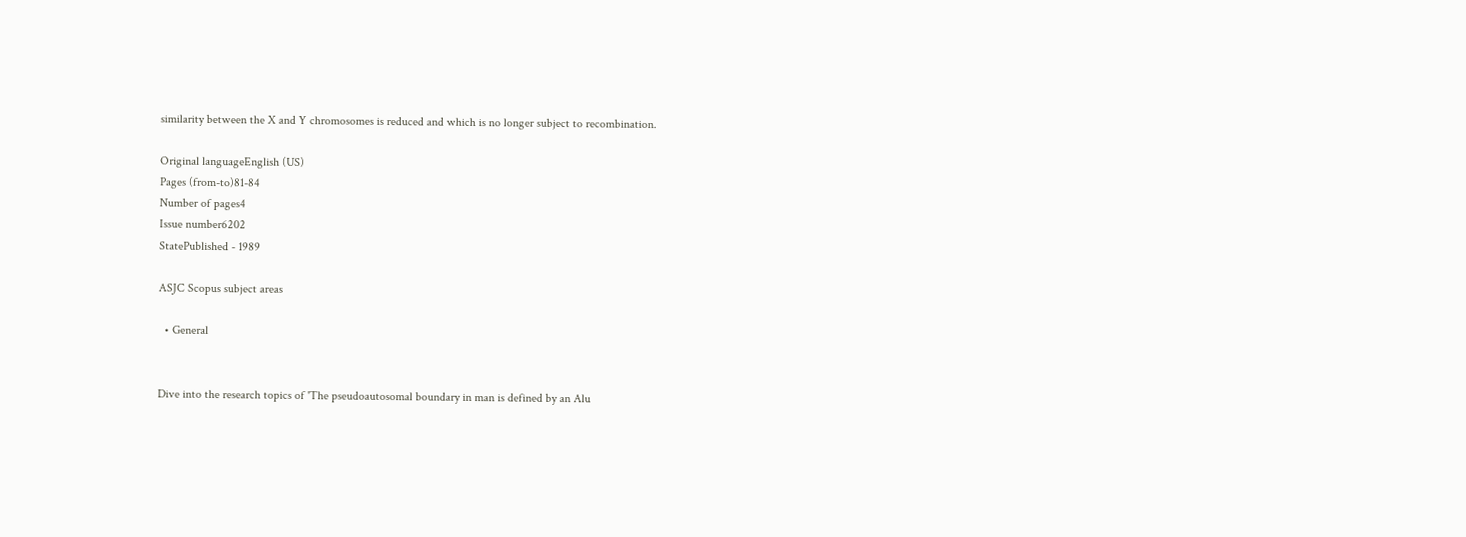similarity between the X and Y chromosomes is reduced and which is no longer subject to recombination.

Original languageEnglish (US)
Pages (from-to)81-84
Number of pages4
Issue number6202
StatePublished - 1989

ASJC Scopus subject areas

  • General


Dive into the research topics of 'The pseudoautosomal boundary in man is defined by an Alu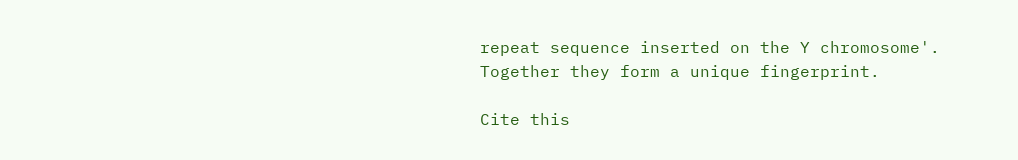repeat sequence inserted on the Y chromosome'. Together they form a unique fingerprint.

Cite this